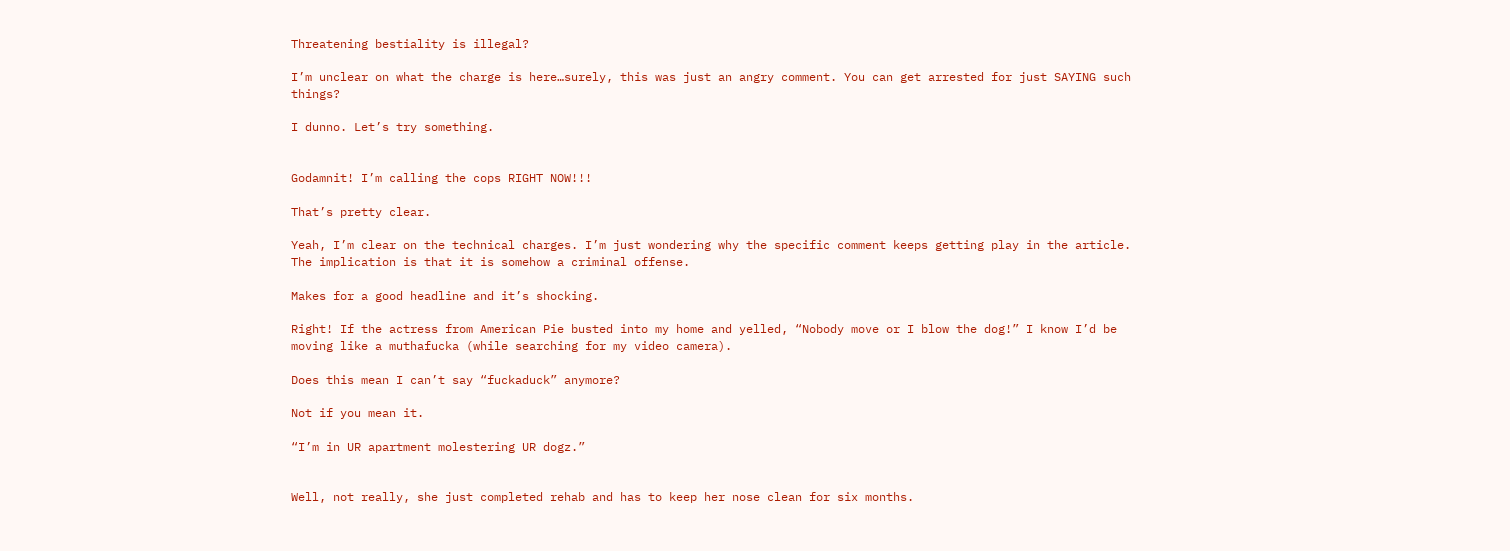Threatening bestiality is illegal?

I’m unclear on what the charge is here…surely, this was just an angry comment. You can get arrested for just SAYING such things?

I dunno. Let’s try something.


Godamnit! I’m calling the cops RIGHT NOW!!!

That’s pretty clear.

Yeah, I’m clear on the technical charges. I’m just wondering why the specific comment keeps getting play in the article. The implication is that it is somehow a criminal offense.

Makes for a good headline and it’s shocking.

Right! If the actress from American Pie busted into my home and yelled, “Nobody move or I blow the dog!” I know I’d be moving like a muthafucka (while searching for my video camera).

Does this mean I can’t say “fuckaduck” anymore?

Not if you mean it.

“I’m in UR apartment molestering UR dogz.”


Well, not really, she just completed rehab and has to keep her nose clean for six months.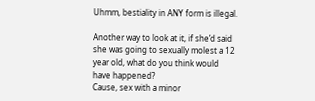Uhmm, bestiality in ANY form is illegal.

Another way to look at it, if she’d said she was going to sexually molest a 12 year old, what do you think would have happened?
Cause, sex with a minor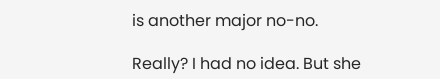is another major no-no.

Really? I had no idea. But she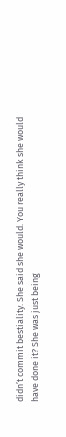didn’t commit bestiality. She said she would. You really think she would have done it? She was just being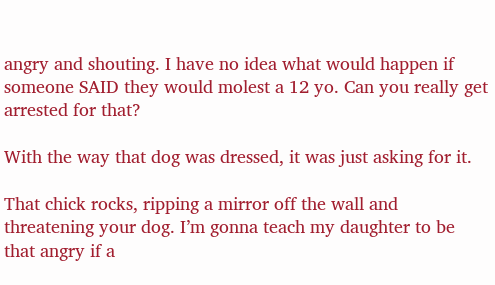angry and shouting. I have no idea what would happen if someone SAID they would molest a 12 yo. Can you really get arrested for that?

With the way that dog was dressed, it was just asking for it.

That chick rocks, ripping a mirror off the wall and threatening your dog. I’m gonna teach my daughter to be that angry if a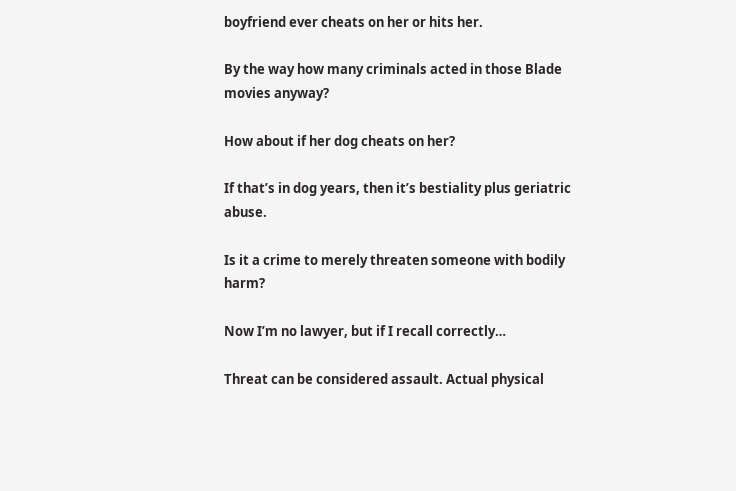boyfriend ever cheats on her or hits her.

By the way how many criminals acted in those Blade movies anyway?

How about if her dog cheats on her?

If that’s in dog years, then it’s bestiality plus geriatric abuse.

Is it a crime to merely threaten someone with bodily harm?

Now I’m no lawyer, but if I recall correctly…

Threat can be considered assault. Actual physical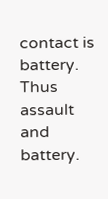contact is battery. Thus assault and battery.